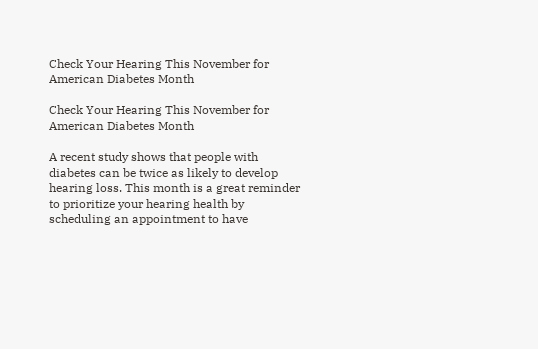Check Your Hearing This November for American Diabetes Month

Check Your Hearing This November for American Diabetes Month

A recent study shows that people with diabetes can be twice as likely to develop hearing loss. This month is a great reminder to prioritize your hearing health by scheduling an appointment to have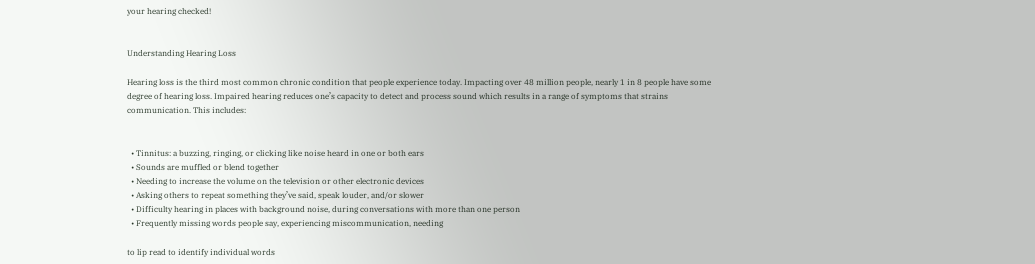your hearing checked!


Understanding Hearing Loss

Hearing loss is the third most common chronic condition that people experience today. Impacting over 48 million people, nearly 1 in 8 people have some degree of hearing loss. Impaired hearing reduces one’s capacity to detect and process sound which results in a range of symptoms that strains communication. This includes:


  • Tinnitus: a buzzing, ringing, or clicking like noise heard in one or both ears
  • Sounds are muffled or blend together
  • Needing to increase the volume on the television or other electronic devices
  • Asking others to repeat something they’ve said, speak louder, and/or slower
  • Difficulty hearing in places with background noise, during conversations with more than one person
  • Frequently missing words people say, experiencing miscommunication, needing

to lip read to identify individual words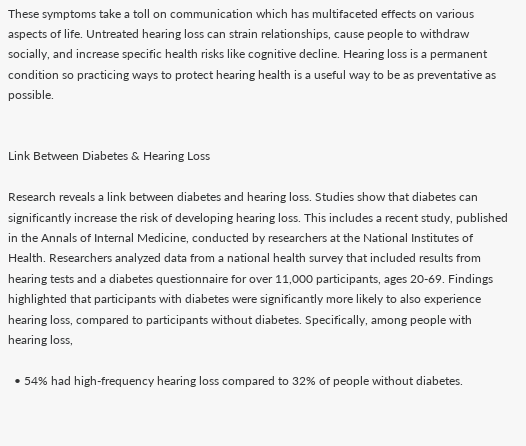These symptoms take a toll on communication which has multifaceted effects on various aspects of life. Untreated hearing loss can strain relationships, cause people to withdraw socially, and increase specific health risks like cognitive decline. Hearing loss is a permanent condition so practicing ways to protect hearing health is a useful way to be as preventative as possible.


Link Between Diabetes & Hearing Loss

Research reveals a link between diabetes and hearing loss. Studies show that diabetes can significantly increase the risk of developing hearing loss. This includes a recent study, published in the Annals of Internal Medicine, conducted by researchers at the National Institutes of Health. Researchers analyzed data from a national health survey that included results from hearing tests and a diabetes questionnaire for over 11,000 participants, ages 20-69. Findings highlighted that participants with diabetes were significantly more likely to also experience hearing loss, compared to participants without diabetes. Specifically, among people with hearing loss,

  • 54% had high-frequency hearing loss compared to 32% of people without diabetes.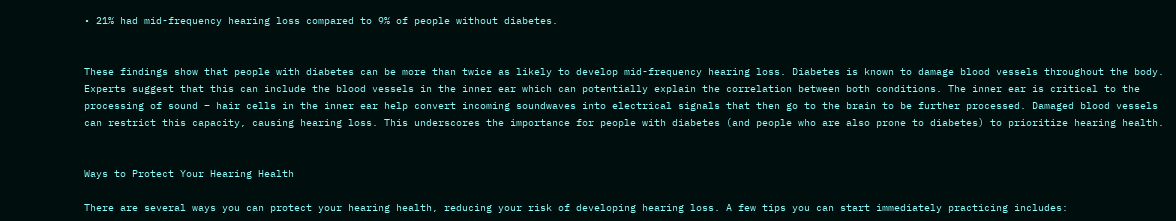• 21% had mid-frequency hearing loss compared to 9% of people without diabetes.


These findings show that people with diabetes can be more than twice as likely to develop mid-frequency hearing loss. Diabetes is known to damage blood vessels throughout the body. Experts suggest that this can include the blood vessels in the inner ear which can potentially explain the correlation between both conditions. The inner ear is critical to the processing of sound – hair cells in the inner ear help convert incoming soundwaves into electrical signals that then go to the brain to be further processed. Damaged blood vessels can restrict this capacity, causing hearing loss. This underscores the importance for people with diabetes (and people who are also prone to diabetes) to prioritize hearing health.


Ways to Protect Your Hearing Health

There are several ways you can protect your hearing health, reducing your risk of developing hearing loss. A few tips you can start immediately practicing includes: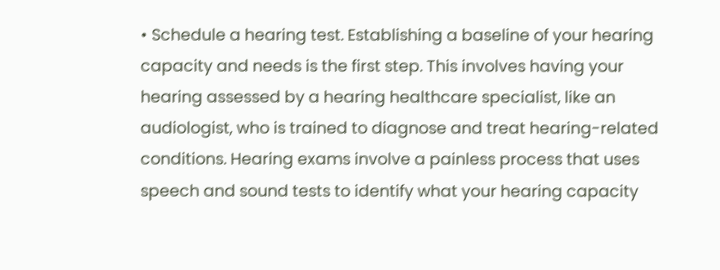• Schedule a hearing test. Establishing a baseline of your hearing capacity and needs is the first step. This involves having your hearing assessed by a hearing healthcare specialist, like an audiologist, who is trained to diagnose and treat hearing-related conditions. Hearing exams involve a painless process that uses speech and sound tests to identify what your hearing capacity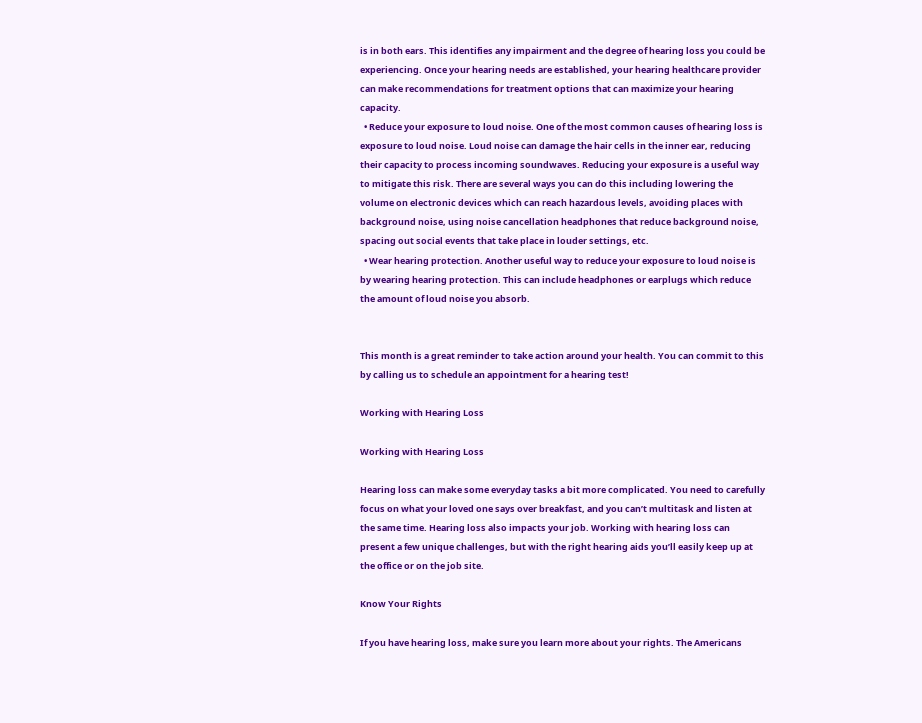is in both ears. This identifies any impairment and the degree of hearing loss you could be experiencing. Once your hearing needs are established, your hearing healthcare provider can make recommendations for treatment options that can maximize your hearing capacity.
  • Reduce your exposure to loud noise. One of the most common causes of hearing loss is exposure to loud noise. Loud noise can damage the hair cells in the inner ear, reducing their capacity to process incoming soundwaves. Reducing your exposure is a useful way to mitigate this risk. There are several ways you can do this including lowering the volume on electronic devices which can reach hazardous levels, avoiding places with background noise, using noise cancellation headphones that reduce background noise, spacing out social events that take place in louder settings, etc.
  • Wear hearing protection. Another useful way to reduce your exposure to loud noise is by wearing hearing protection. This can include headphones or earplugs which reduce the amount of loud noise you absorb.


This month is a great reminder to take action around your health. You can commit to this by calling us to schedule an appointment for a hearing test!

Working with Hearing Loss

Working with Hearing Loss

Hearing loss can make some everyday tasks a bit more complicated. You need to carefully focus on what your loved one says over breakfast, and you can’t multitask and listen at the same time. Hearing loss also impacts your job. Working with hearing loss can present a few unique challenges, but with the right hearing aids you’ll easily keep up at the office or on the job site.

Know Your Rights

If you have hearing loss, make sure you learn more about your rights. The Americans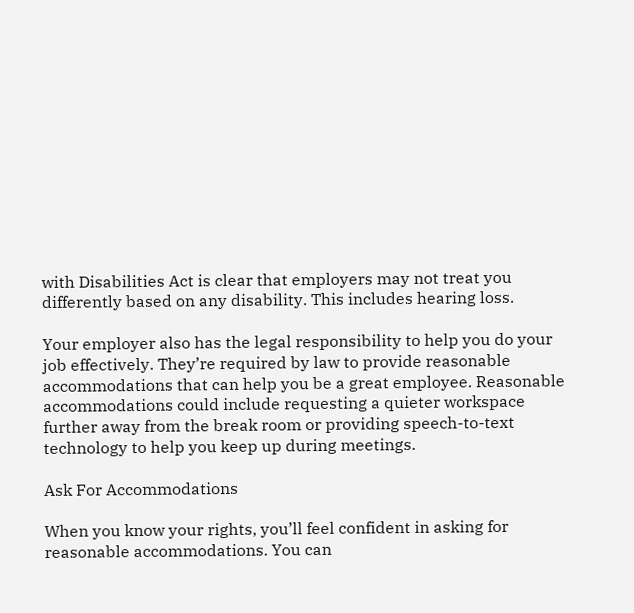with Disabilities Act is clear that employers may not treat you differently based on any disability. This includes hearing loss.

Your employer also has the legal responsibility to help you do your job effectively. They’re required by law to provide reasonable accommodations that can help you be a great employee. Reasonable accommodations could include requesting a quieter workspace further away from the break room or providing speech-to-text technology to help you keep up during meetings.

Ask For Accommodations

When you know your rights, you’ll feel confident in asking for reasonable accommodations. You can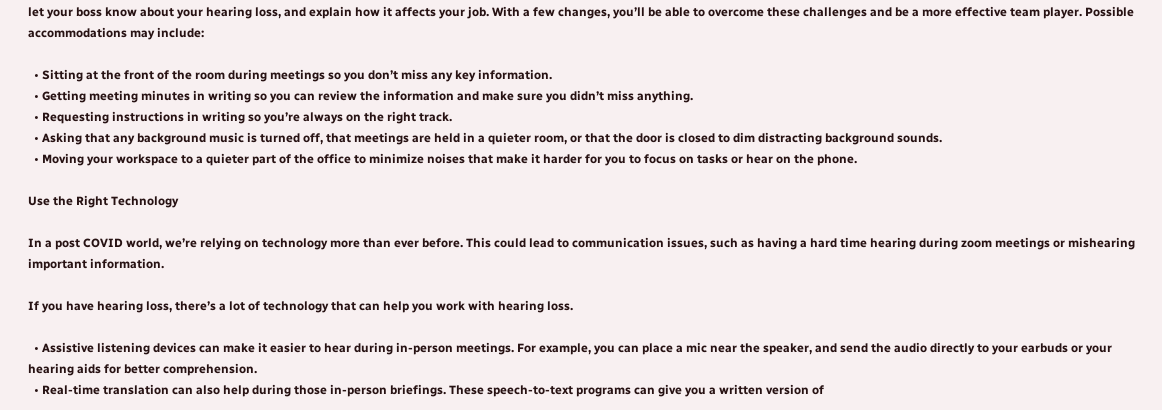let your boss know about your hearing loss, and explain how it affects your job. With a few changes, you’ll be able to overcome these challenges and be a more effective team player. Possible accommodations may include:

  • Sitting at the front of the room during meetings so you don’t miss any key information.
  • Getting meeting minutes in writing so you can review the information and make sure you didn’t miss anything.
  • Requesting instructions in writing so you’re always on the right track.
  • Asking that any background music is turned off, that meetings are held in a quieter room, or that the door is closed to dim distracting background sounds.
  • Moving your workspace to a quieter part of the office to minimize noises that make it harder for you to focus on tasks or hear on the phone.

Use the Right Technology

In a post COVID world, we’re relying on technology more than ever before. This could lead to communication issues, such as having a hard time hearing during zoom meetings or mishearing important information.

If you have hearing loss, there’s a lot of technology that can help you work with hearing loss.

  • Assistive listening devices can make it easier to hear during in-person meetings. For example, you can place a mic near the speaker, and send the audio directly to your earbuds or your hearing aids for better comprehension.
  • Real-time translation can also help during those in-person briefings. These speech-to-text programs can give you a written version of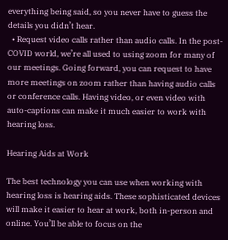everything being said, so you never have to guess the details you didn’t hear.
  • Request video calls rather than audio calls. In the post-COVID world, we’re all used to using zoom for many of our meetings. Going forward, you can request to have more meetings on zoom rather than having audio calls or conference calls. Having video, or even video with auto-captions can make it much easier to work with hearing loss.

Hearing Aids at Work

The best technology you can use when working with hearing loss is hearing aids. These sophisticated devices will make it easier to hear at work, both in-person and online. You’ll be able to focus on the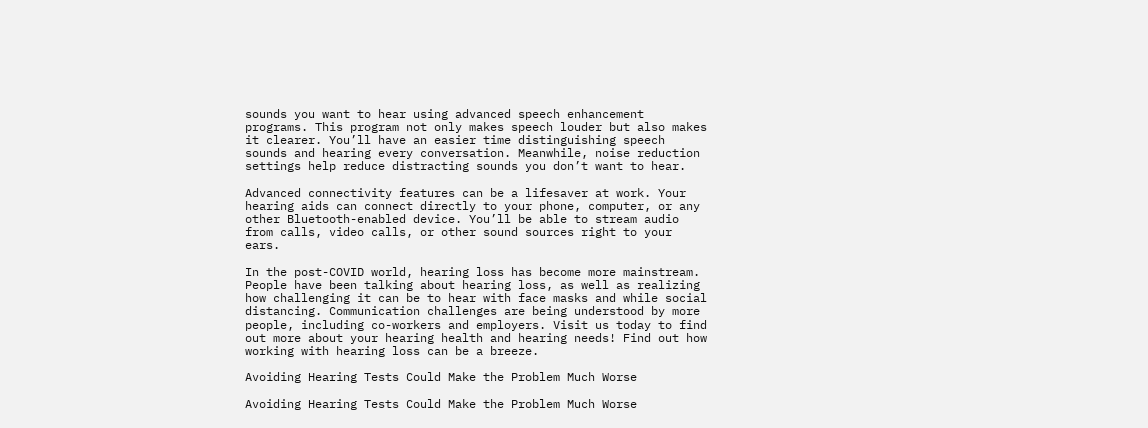sounds you want to hear using advanced speech enhancement programs. This program not only makes speech louder but also makes it clearer. You’ll have an easier time distinguishing speech sounds and hearing every conversation. Meanwhile, noise reduction settings help reduce distracting sounds you don’t want to hear.

Advanced connectivity features can be a lifesaver at work. Your hearing aids can connect directly to your phone, computer, or any other Bluetooth-enabled device. You’ll be able to stream audio from calls, video calls, or other sound sources right to your ears.

In the post-COVID world, hearing loss has become more mainstream. People have been talking about hearing loss, as well as realizing how challenging it can be to hear with face masks and while social distancing. Communication challenges are being understood by more people, including co-workers and employers. Visit us today to find out more about your hearing health and hearing needs! Find out how working with hearing loss can be a breeze.

Avoiding Hearing Tests Could Make the Problem Much Worse

Avoiding Hearing Tests Could Make the Problem Much Worse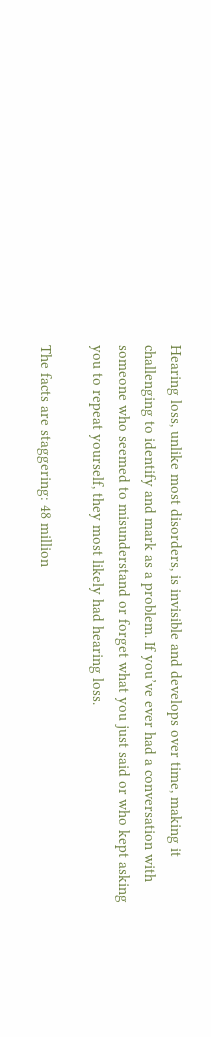Hearing loss, unlike most disorders, is invisible and develops over time, making it challenging to identify and mark as a problem. If you’ve ever had a conversation with someone who seemed to misunderstand or forget what you just said or who kept asking you to repeat yourself, they most likely had hearing loss.

The facts are staggering: 48 million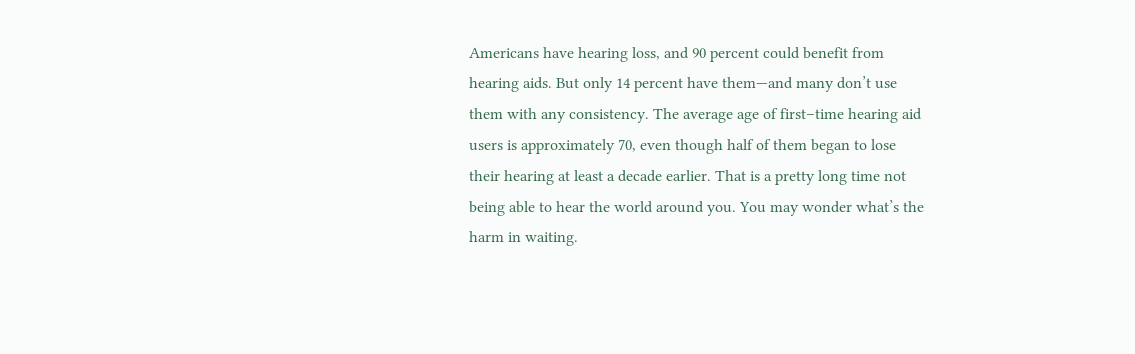Americans have hearing loss, and 90 percent could benefit from hearing aids. But only 14 percent have them—and many don’t use them with any consistency. The average age of first–time hearing aid users is approximately 70, even though half of them began to lose their hearing at least a decade earlier. That is a pretty long time not being able to hear the world around you. You may wonder what’s the harm in waiting.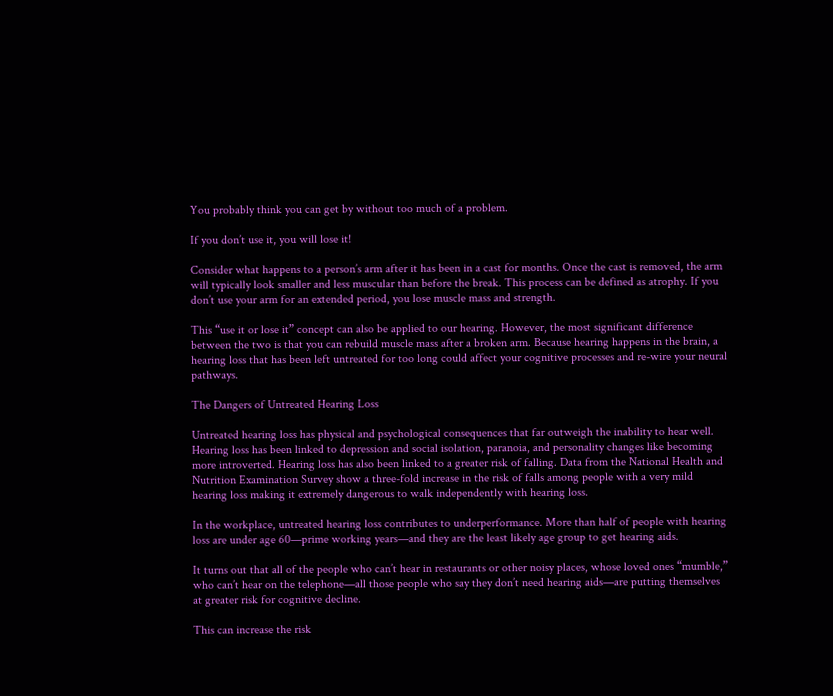You probably think you can get by without too much of a problem.

If you don’t use it, you will lose it!

Consider what happens to a person’s arm after it has been in a cast for months. Once the cast is removed, the arm will typically look smaller and less muscular than before the break. This process can be defined as atrophy. If you don’t use your arm for an extended period, you lose muscle mass and strength.

This “use it or lose it” concept can also be applied to our hearing. However, the most significant difference between the two is that you can rebuild muscle mass after a broken arm. Because hearing happens in the brain, a hearing loss that has been left untreated for too long could affect your cognitive processes and re-wire your neural pathways.

The Dangers of Untreated Hearing Loss

Untreated hearing loss has physical and psychological consequences that far outweigh the inability to hear well. Hearing loss has been linked to depression and social isolation, paranoia, and personality changes like becoming more introverted. Hearing loss has also been linked to a greater risk of falling. Data from the National Health and Nutrition Examination Survey show a three-fold increase in the risk of falls among people with a very mild hearing loss making it extremely dangerous to walk independently with hearing loss.

In the workplace, untreated hearing loss contributes to underperformance. More than half of people with hearing loss are under age 60—prime working years—and they are the least likely age group to get hearing aids.

It turns out that all of the people who can’t hear in restaurants or other noisy places, whose loved ones “mumble,” who can’t hear on the telephone—all those people who say they don’t need hearing aids—are putting themselves at greater risk for cognitive decline.

This can increase the risk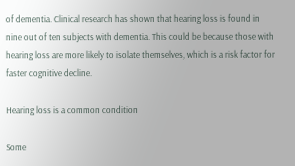of dementia. Clinical research has shown that hearing loss is found in nine out of ten subjects with dementia. This could be because those with hearing loss are more likely to isolate themselves, which is a risk factor for faster cognitive decline.

Hearing loss is a common condition

Some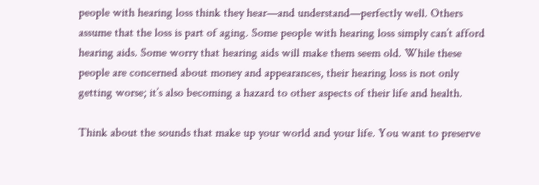people with hearing loss think they hear—and understand—perfectly well. Others assume that the loss is part of aging. Some people with hearing loss simply can’t afford hearing aids. Some worry that hearing aids will make them seem old. While these people are concerned about money and appearances, their hearing loss is not only getting worse; it’s also becoming a hazard to other aspects of their life and health.

Think about the sounds that make up your world and your life. You want to preserve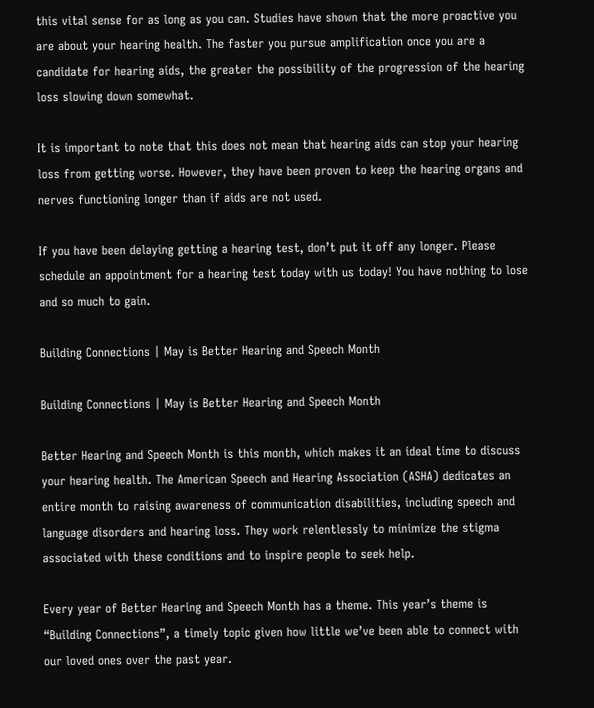this vital sense for as long as you can. Studies have shown that the more proactive you are about your hearing health. The faster you pursue amplification once you are a candidate for hearing aids, the greater the possibility of the progression of the hearing loss slowing down somewhat.

It is important to note that this does not mean that hearing aids can stop your hearing loss from getting worse. However, they have been proven to keep the hearing organs and nerves functioning longer than if aids are not used.

If you have been delaying getting a hearing test, don’t put it off any longer. Please schedule an appointment for a hearing test today with us today! You have nothing to lose and so much to gain.

Building Connections | May is Better Hearing and Speech Month

Building Connections | May is Better Hearing and Speech Month

Better Hearing and Speech Month is this month, which makes it an ideal time to discuss your hearing health. The American Speech and Hearing Association (ASHA) dedicates an entire month to raising awareness of communication disabilities, including speech and language disorders and hearing loss. They work relentlessly to minimize the stigma associated with these conditions and to inspire people to seek help.

Every year of Better Hearing and Speech Month has a theme. This year’s theme is “Building Connections”, a timely topic given how little we’ve been able to connect with our loved ones over the past year.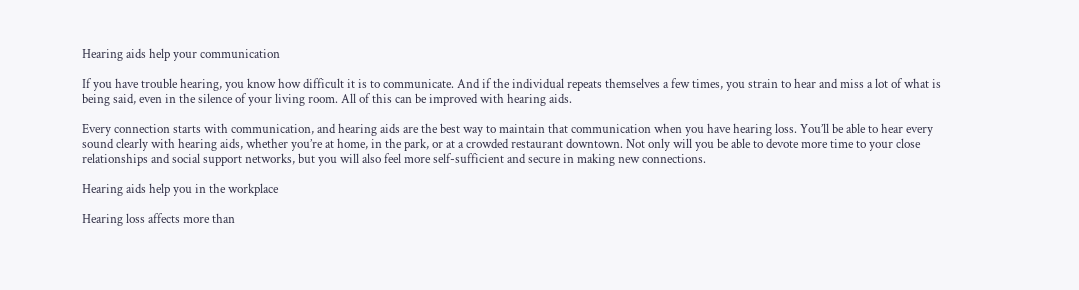Hearing aids help your communication

If you have trouble hearing, you know how difficult it is to communicate. And if the individual repeats themselves a few times, you strain to hear and miss a lot of what is being said, even in the silence of your living room. All of this can be improved with hearing aids.

Every connection starts with communication, and hearing aids are the best way to maintain that communication when you have hearing loss. You’ll be able to hear every sound clearly with hearing aids, whether you’re at home, in the park, or at a crowded restaurant downtown. Not only will you be able to devote more time to your close relationships and social support networks, but you will also feel more self-sufficient and secure in making new connections.

Hearing aids help you in the workplace

Hearing loss affects more than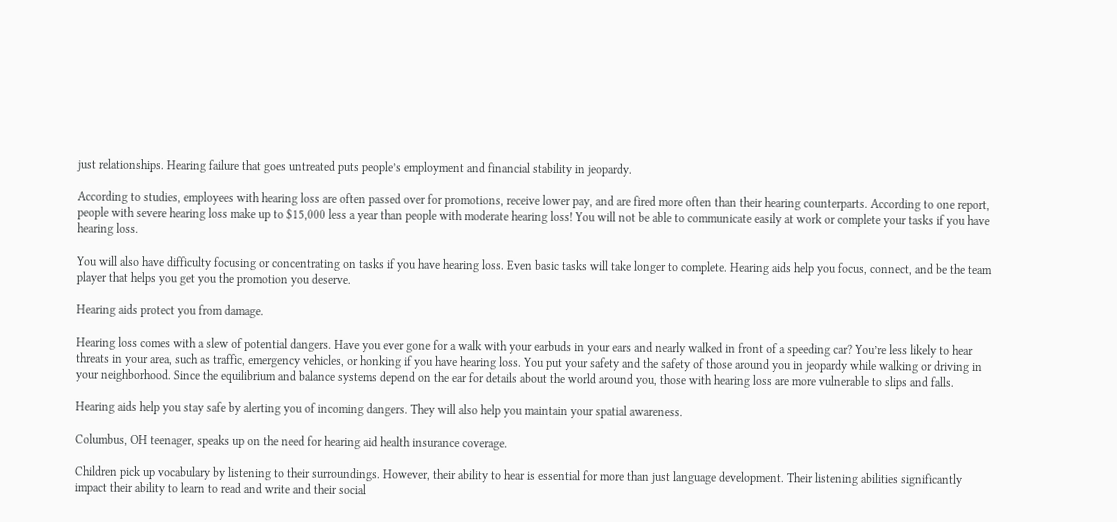just relationships. Hearing failure that goes untreated puts people’s employment and financial stability in jeopardy.

According to studies, employees with hearing loss are often passed over for promotions, receive lower pay, and are fired more often than their hearing counterparts. According to one report, people with severe hearing loss make up to $15,000 less a year than people with moderate hearing loss! You will not be able to communicate easily at work or complete your tasks if you have hearing loss.

You will also have difficulty focusing or concentrating on tasks if you have hearing loss. Even basic tasks will take longer to complete. Hearing aids help you focus, connect, and be the team player that helps you get you the promotion you deserve.

Hearing aids protect you from damage.

Hearing loss comes with a slew of potential dangers. Have you ever gone for a walk with your earbuds in your ears and nearly walked in front of a speeding car? You’re less likely to hear threats in your area, such as traffic, emergency vehicles, or honking if you have hearing loss. You put your safety and the safety of those around you in jeopardy while walking or driving in your neighborhood. Since the equilibrium and balance systems depend on the ear for details about the world around you, those with hearing loss are more vulnerable to slips and falls.

Hearing aids help you stay safe by alerting you of incoming dangers. They will also help you maintain your spatial awareness.

Columbus, OH teenager, speaks up on the need for hearing aid health insurance coverage.

Children pick up vocabulary by listening to their surroundings. However, their ability to hear is essential for more than just language development. Their listening abilities significantly impact their ability to learn to read and write and their social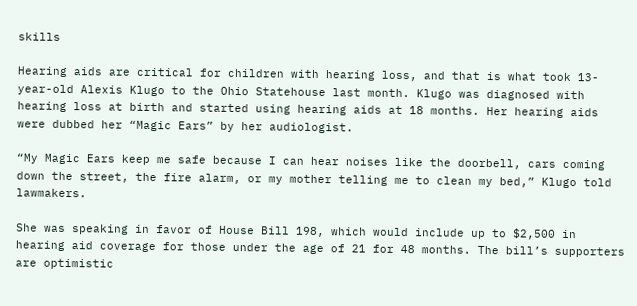skills

Hearing aids are critical for children with hearing loss, and that is what took 13-year-old Alexis Klugo to the Ohio Statehouse last month. Klugo was diagnosed with hearing loss at birth and started using hearing aids at 18 months. Her hearing aids were dubbed her “Magic Ears” by her audiologist.

“My Magic Ears keep me safe because I can hear noises like the doorbell, cars coming down the street, the fire alarm, or my mother telling me to clean my bed,” Klugo told lawmakers.

She was speaking in favor of House Bill 198, which would include up to $2,500 in hearing aid coverage for those under the age of 21 for 48 months. The bill’s supporters are optimistic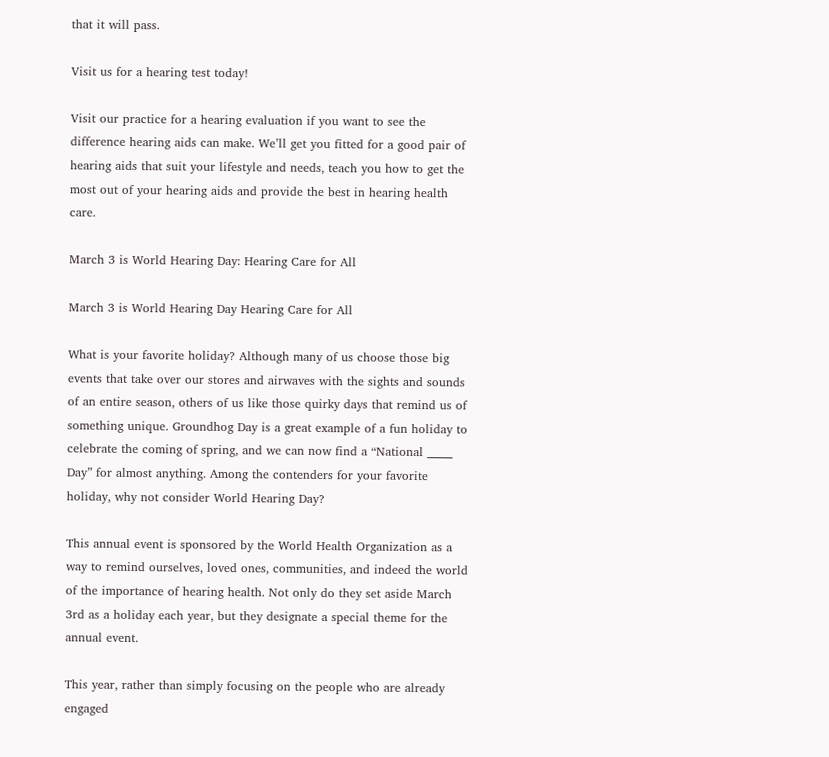that it will pass.

Visit us for a hearing test today!

Visit our practice for a hearing evaluation if you want to see the difference hearing aids can make. We’ll get you fitted for a good pair of hearing aids that suit your lifestyle and needs, teach you how to get the most out of your hearing aids and provide the best in hearing health care.

March 3 is World Hearing Day: Hearing Care for All

March 3 is World Hearing Day Hearing Care for All

What is your favorite holiday? Although many of us choose those big events that take over our stores and airwaves with the sights and sounds of an entire season, others of us like those quirky days that remind us of something unique. Groundhog Day is a great example of a fun holiday to celebrate the coming of spring, and we can now find a “National _____ Day” for almost anything. Among the contenders for your favorite holiday, why not consider World Hearing Day?

This annual event is sponsored by the World Health Organization as a way to remind ourselves, loved ones, communities, and indeed the world of the importance of hearing health. Not only do they set aside March 3rd as a holiday each year, but they designate a special theme for the annual event.

This year, rather than simply focusing on the people who are already engaged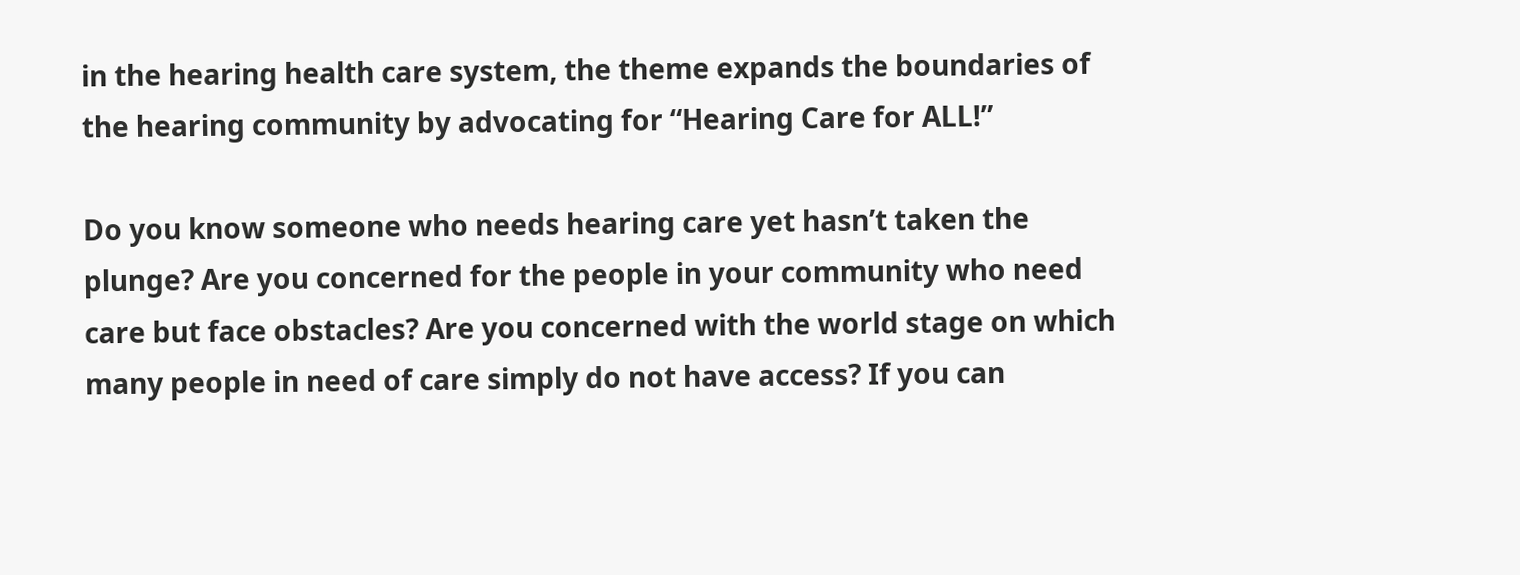in the hearing health care system, the theme expands the boundaries of the hearing community by advocating for “Hearing Care for ALL!”

Do you know someone who needs hearing care yet hasn’t taken the plunge? Are you concerned for the people in your community who need care but face obstacles? Are you concerned with the world stage on which many people in need of care simply do not have access? If you can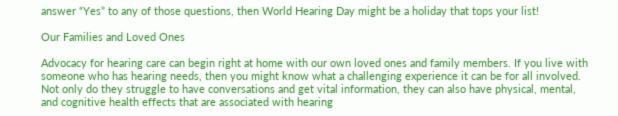answer “Yes” to any of those questions, then World Hearing Day might be a holiday that tops your list!

Our Families and Loved Ones

Advocacy for hearing care can begin right at home with our own loved ones and family members. If you live with someone who has hearing needs, then you might know what a challenging experience it can be for all involved. Not only do they struggle to have conversations and get vital information, they can also have physical, mental, and cognitive health effects that are associated with hearing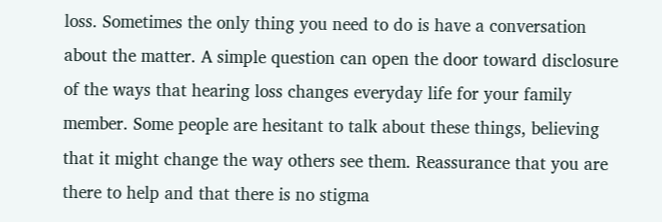loss. Sometimes the only thing you need to do is have a conversation about the matter. A simple question can open the door toward disclosure of the ways that hearing loss changes everyday life for your family member. Some people are hesitant to talk about these things, believing that it might change the way others see them. Reassurance that you are there to help and that there is no stigma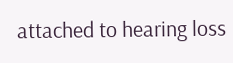attached to hearing loss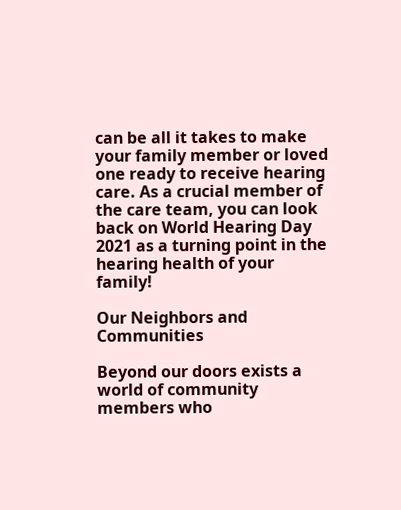can be all it takes to make your family member or loved one ready to receive hearing care. As a crucial member of the care team, you can look back on World Hearing Day 2021 as a turning point in the hearing health of your family!

Our Neighbors and Communities

Beyond our doors exists a world of community members who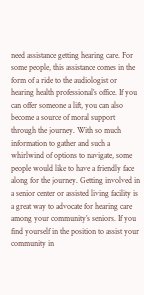need assistance getting hearing care. For some people, this assistance comes in the form of a ride to the audiologist or hearing health professional’s office. If you can offer someone a lift, you can also become a source of moral support through the journey. With so much information to gather and such a whirlwind of options to navigate, some people would like to have a friendly face along for the journey. Getting involved in a senior center or assisted living facility is a great way to advocate for hearing care among your community’s seniors. If you find yourself in the position to assist your community in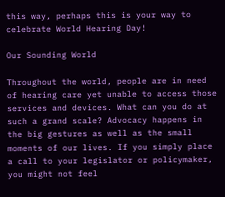this way, perhaps this is your way to celebrate World Hearing Day!

Our Sounding World

Throughout the world, people are in need of hearing care yet unable to access those services and devices. What can you do at such a grand scale? Advocacy happens in the big gestures as well as the small moments of our lives. If you simply place a call to your legislator or policymaker, you might not feel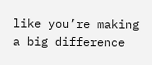like you’re making a big difference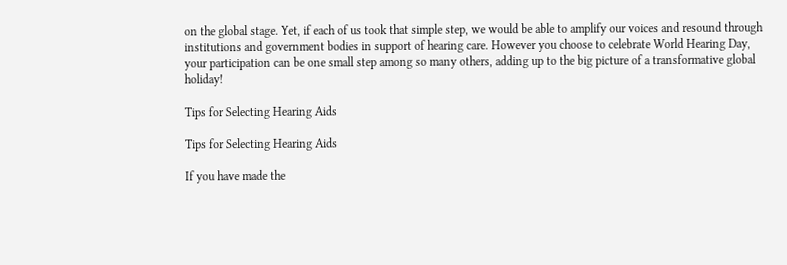on the global stage. Yet, if each of us took that simple step, we would be able to amplify our voices and resound through institutions and government bodies in support of hearing care. However you choose to celebrate World Hearing Day, your participation can be one small step among so many others, adding up to the big picture of a transformative global holiday!

Tips for Selecting Hearing Aids

Tips for Selecting Hearing Aids

If you have made the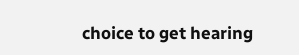choice to get hearing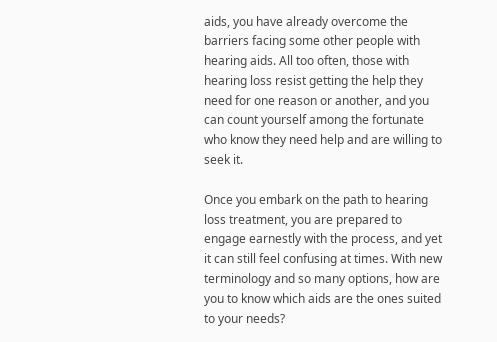aids, you have already overcome the barriers facing some other people with hearing aids. All too often, those with hearing loss resist getting the help they need for one reason or another, and you can count yourself among the fortunate who know they need help and are willing to seek it.

Once you embark on the path to hearing loss treatment, you are prepared to engage earnestly with the process, and yet it can still feel confusing at times. With new terminology and so many options, how are you to know which aids are the ones suited to your needs?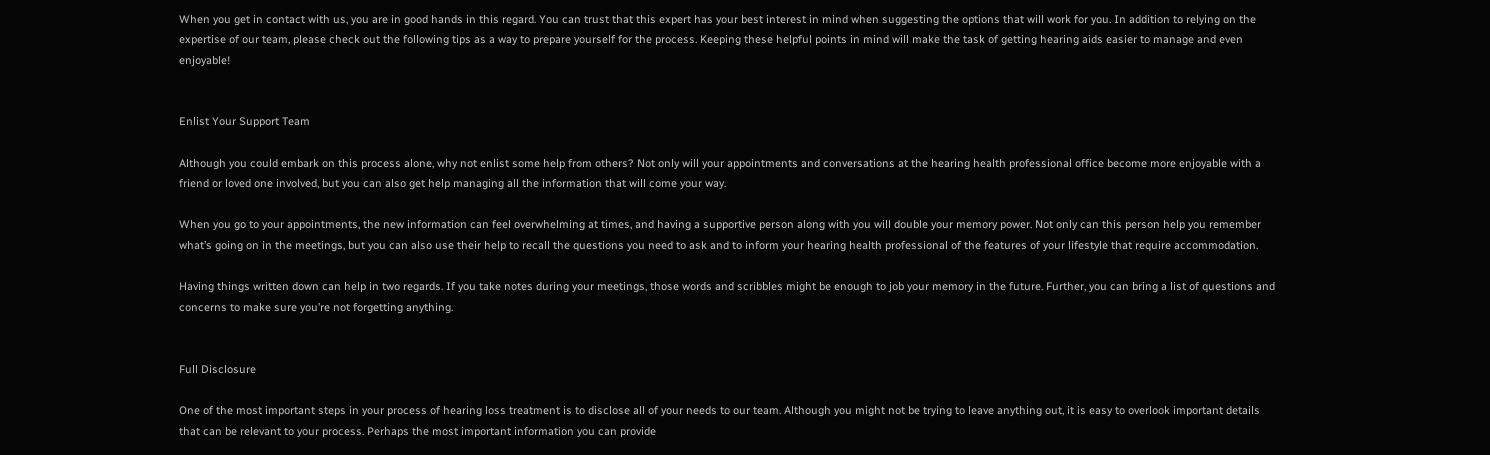When you get in contact with us, you are in good hands in this regard. You can trust that this expert has your best interest in mind when suggesting the options that will work for you. In addition to relying on the expertise of our team, please check out the following tips as a way to prepare yourself for the process. Keeping these helpful points in mind will make the task of getting hearing aids easier to manage and even enjoyable!


Enlist Your Support Team

Although you could embark on this process alone, why not enlist some help from others? Not only will your appointments and conversations at the hearing health professional office become more enjoyable with a friend or loved one involved, but you can also get help managing all the information that will come your way.

When you go to your appointments, the new information can feel overwhelming at times, and having a supportive person along with you will double your memory power. Not only can this person help you remember what’s going on in the meetings, but you can also use their help to recall the questions you need to ask and to inform your hearing health professional of the features of your lifestyle that require accommodation.

Having things written down can help in two regards. If you take notes during your meetings, those words and scribbles might be enough to job your memory in the future. Further, you can bring a list of questions and concerns to make sure you’re not forgetting anything.


Full Disclosure

One of the most important steps in your process of hearing loss treatment is to disclose all of your needs to our team. Although you might not be trying to leave anything out, it is easy to overlook important details that can be relevant to your process. Perhaps the most important information you can provide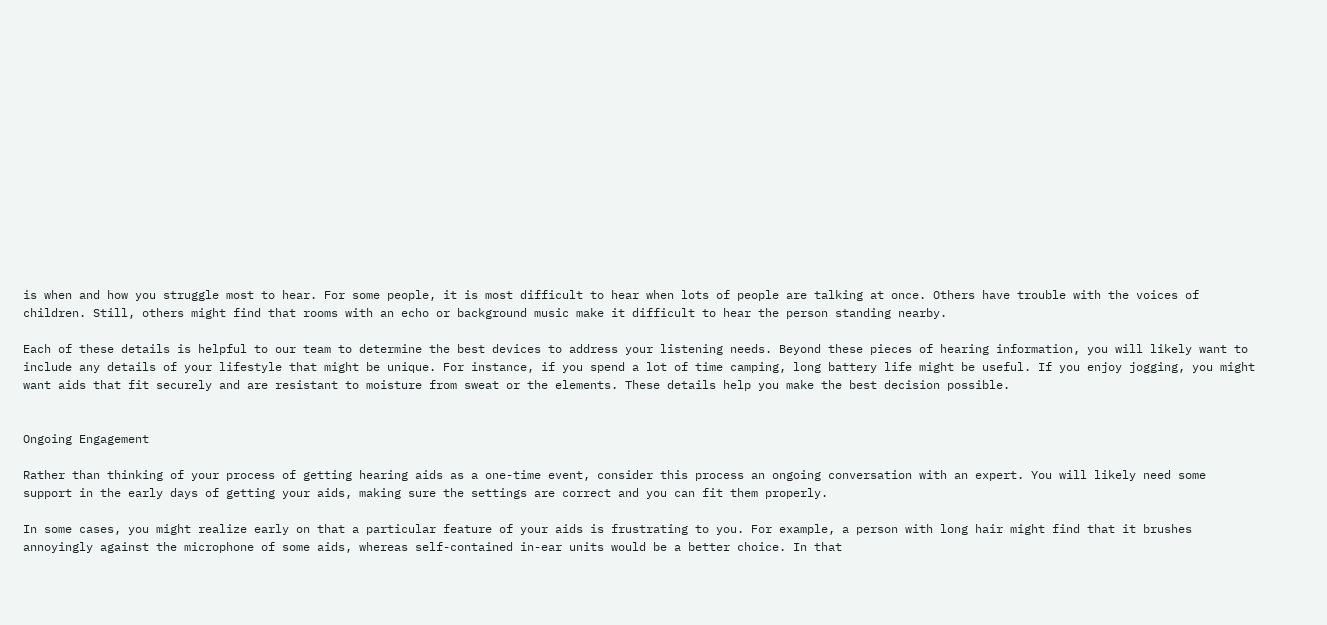is when and how you struggle most to hear. For some people, it is most difficult to hear when lots of people are talking at once. Others have trouble with the voices of children. Still, others might find that rooms with an echo or background music make it difficult to hear the person standing nearby.

Each of these details is helpful to our team to determine the best devices to address your listening needs. Beyond these pieces of hearing information, you will likely want to include any details of your lifestyle that might be unique. For instance, if you spend a lot of time camping, long battery life might be useful. If you enjoy jogging, you might want aids that fit securely and are resistant to moisture from sweat or the elements. These details help you make the best decision possible.


Ongoing Engagement

Rather than thinking of your process of getting hearing aids as a one-time event, consider this process an ongoing conversation with an expert. You will likely need some support in the early days of getting your aids, making sure the settings are correct and you can fit them properly.

In some cases, you might realize early on that a particular feature of your aids is frustrating to you. For example, a person with long hair might find that it brushes annoyingly against the microphone of some aids, whereas self-contained in-ear units would be a better choice. In that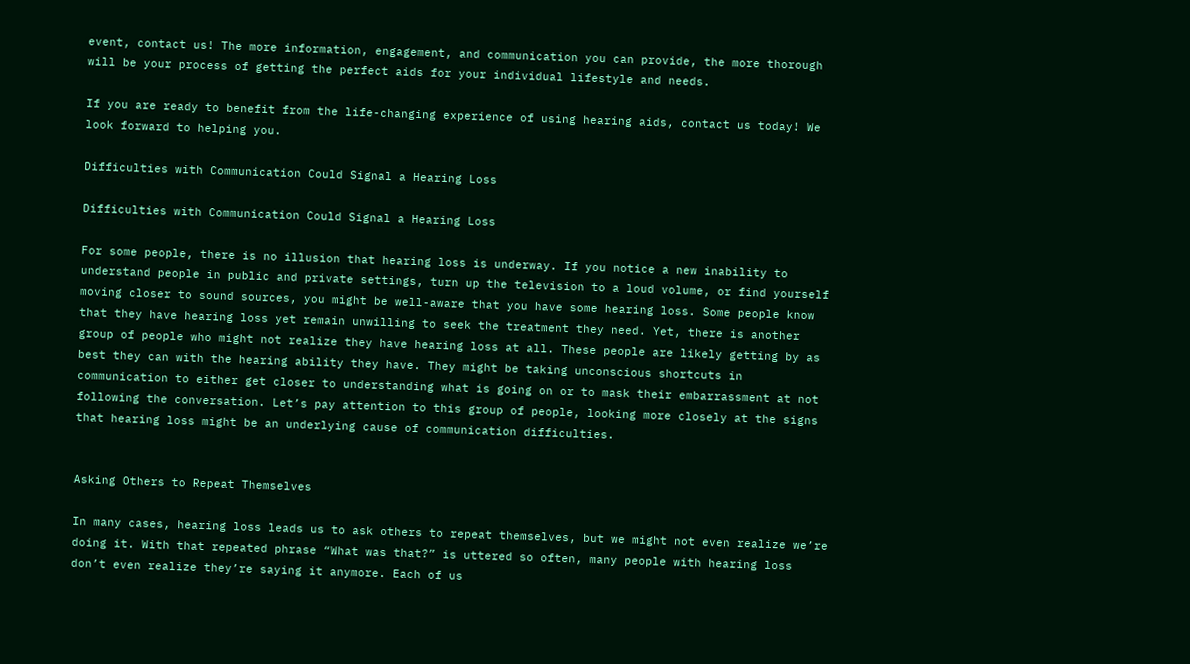event, contact us! The more information, engagement, and communication you can provide, the more thorough will be your process of getting the perfect aids for your individual lifestyle and needs.

If you are ready to benefit from the life-changing experience of using hearing aids, contact us today! We look forward to helping you.

Difficulties with Communication Could Signal a Hearing Loss

Difficulties with Communication Could Signal a Hearing Loss

For some people, there is no illusion that hearing loss is underway. If you notice a new inability to understand people in public and private settings, turn up the television to a loud volume, or find yourself moving closer to sound sources, you might be well-aware that you have some hearing loss. Some people know that they have hearing loss yet remain unwilling to seek the treatment they need. Yet, there is another group of people who might not realize they have hearing loss at all. These people are likely getting by as best they can with the hearing ability they have. They might be taking unconscious shortcuts in communication to either get closer to understanding what is going on or to mask their embarrassment at not following the conversation. Let’s pay attention to this group of people, looking more closely at the signs that hearing loss might be an underlying cause of communication difficulties.


Asking Others to Repeat Themselves

In many cases, hearing loss leads us to ask others to repeat themselves, but we might not even realize we’re doing it. With that repeated phrase “What was that?” is uttered so often, many people with hearing loss don’t even realize they’re saying it anymore. Each of us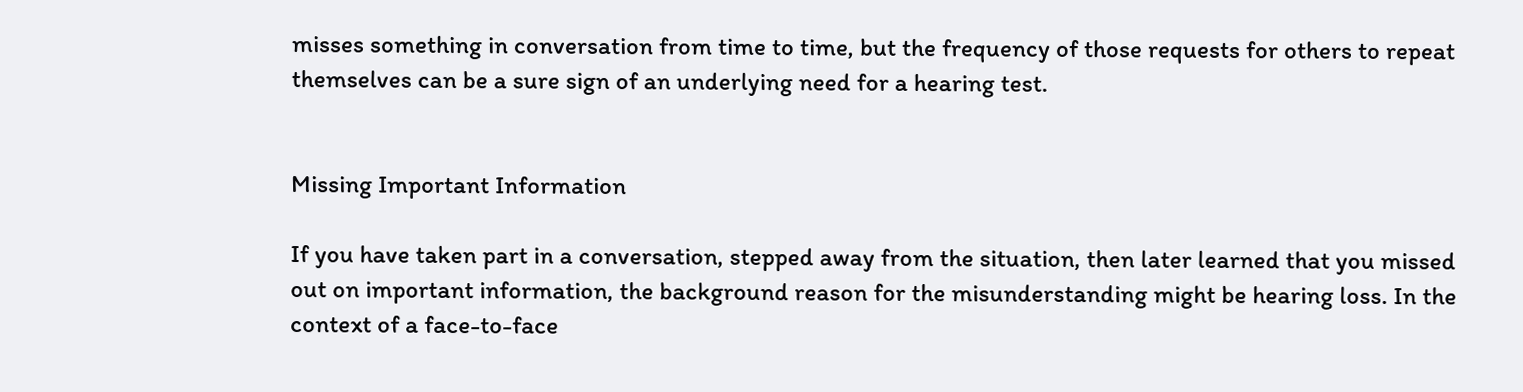misses something in conversation from time to time, but the frequency of those requests for others to repeat themselves can be a sure sign of an underlying need for a hearing test.


Missing Important Information

If you have taken part in a conversation, stepped away from the situation, then later learned that you missed out on important information, the background reason for the misunderstanding might be hearing loss. In the context of a face-to-face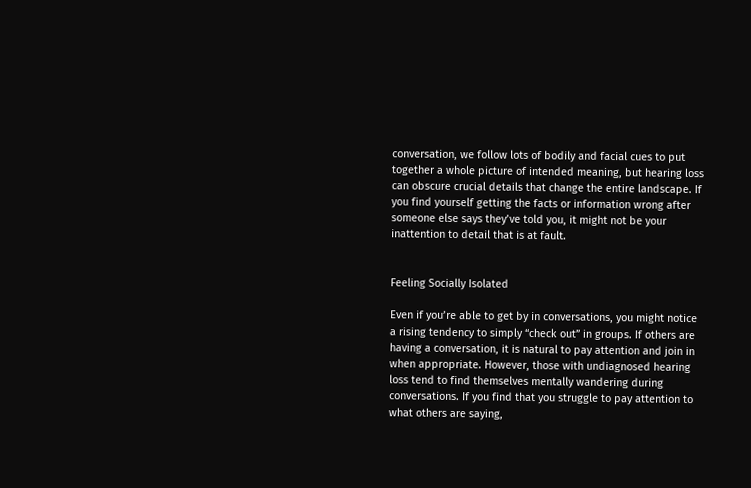conversation, we follow lots of bodily and facial cues to put together a whole picture of intended meaning, but hearing loss can obscure crucial details that change the entire landscape. If you find yourself getting the facts or information wrong after someone else says they’ve told you, it might not be your inattention to detail that is at fault.


Feeling Socially Isolated

Even if you’re able to get by in conversations, you might notice a rising tendency to simply “check out” in groups. If others are having a conversation, it is natural to pay attention and join in when appropriate. However, those with undiagnosed hearing loss tend to find themselves mentally wandering during conversations. If you find that you struggle to pay attention to what others are saying,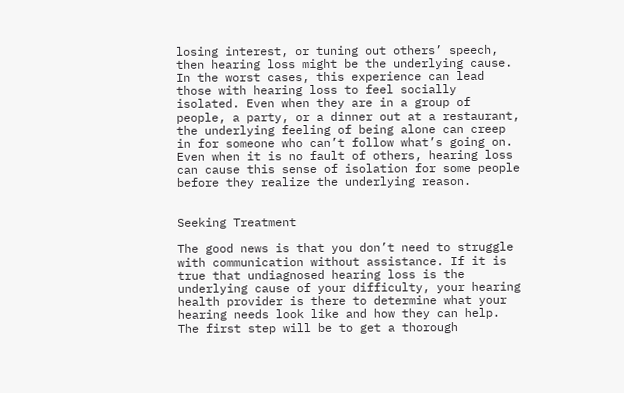losing interest, or tuning out others’ speech, then hearing loss might be the underlying cause. In the worst cases, this experience can lead those with hearing loss to feel socially isolated. Even when they are in a group of people, a party, or a dinner out at a restaurant, the underlying feeling of being alone can creep in for someone who can’t follow what’s going on. Even when it is no fault of others, hearing loss can cause this sense of isolation for some people before they realize the underlying reason.


Seeking Treatment

The good news is that you don’t need to struggle with communication without assistance. If it is true that undiagnosed hearing loss is the underlying cause of your difficulty, your hearing health provider is there to determine what your hearing needs look like and how they can help. The first step will be to get a thorough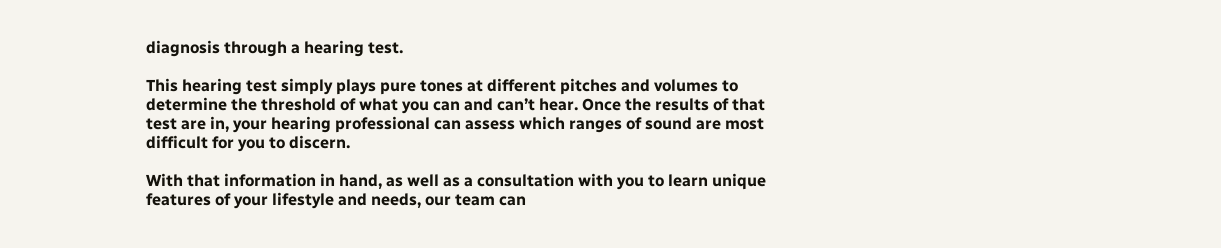diagnosis through a hearing test.

This hearing test simply plays pure tones at different pitches and volumes to determine the threshold of what you can and can’t hear. Once the results of that test are in, your hearing professional can assess which ranges of sound are most difficult for you to discern.

With that information in hand, as well as a consultation with you to learn unique features of your lifestyle and needs, our team can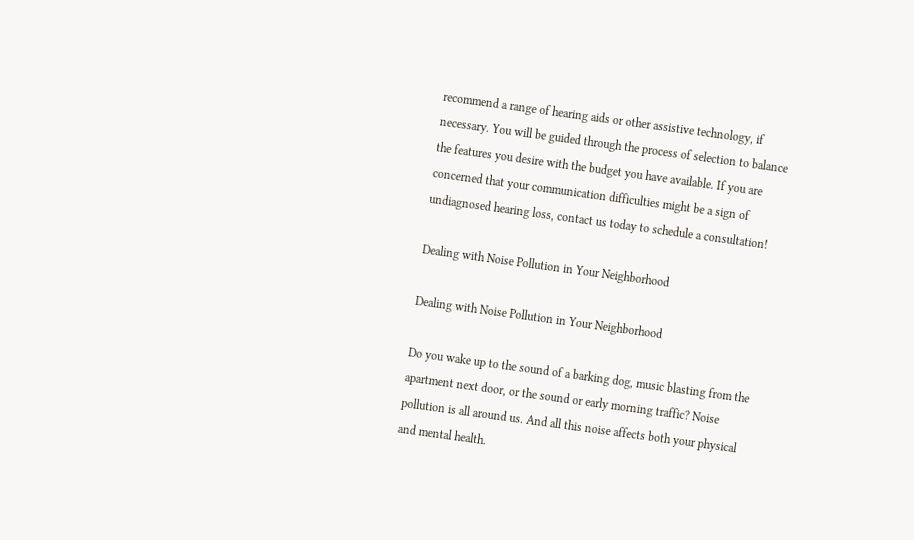recommend a range of hearing aids or other assistive technology, if necessary. You will be guided through the process of selection to balance the features you desire with the budget you have available. If you are concerned that your communication difficulties might be a sign of undiagnosed hearing loss, contact us today to schedule a consultation!

Dealing with Noise Pollution in Your Neighborhood

Dealing with Noise Pollution in Your Neighborhood

Do you wake up to the sound of a barking dog, music blasting from the apartment next door, or the sound or early morning traffic? Noise pollution is all around us. And all this noise affects both your physical and mental health.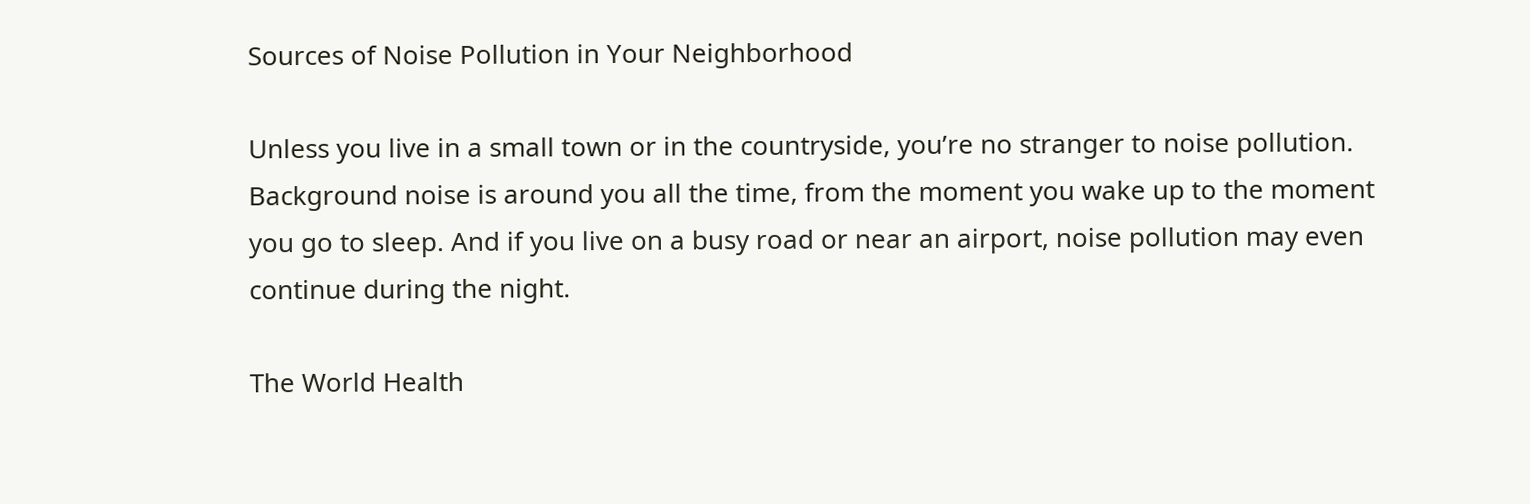Sources of Noise Pollution in Your Neighborhood

Unless you live in a small town or in the countryside, you’re no stranger to noise pollution. Background noise is around you all the time, from the moment you wake up to the moment you go to sleep. And if you live on a busy road or near an airport, noise pollution may even continue during the night.

The World Health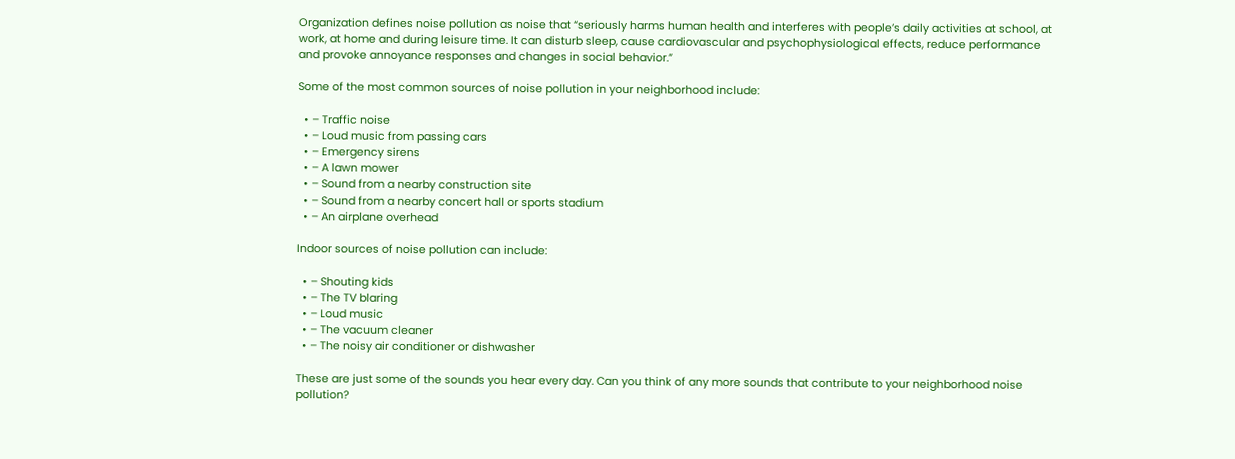Organization defines noise pollution as noise that “seriously harms human health and interferes with people’s daily activities at school, at work, at home and during leisure time. It can disturb sleep, cause cardiovascular and psychophysiological effects, reduce performance and provoke annoyance responses and changes in social behavior.”

Some of the most common sources of noise pollution in your neighborhood include:

  • – Traffic noise
  • – Loud music from passing cars
  • – Emergency sirens
  • – A lawn mower
  • – Sound from a nearby construction site
  • – Sound from a nearby concert hall or sports stadium
  • – An airplane overhead

Indoor sources of noise pollution can include:

  • – Shouting kids
  • – The TV blaring
  • – Loud music
  • – The vacuum cleaner
  • – The noisy air conditioner or dishwasher

These are just some of the sounds you hear every day. Can you think of any more sounds that contribute to your neighborhood noise pollution?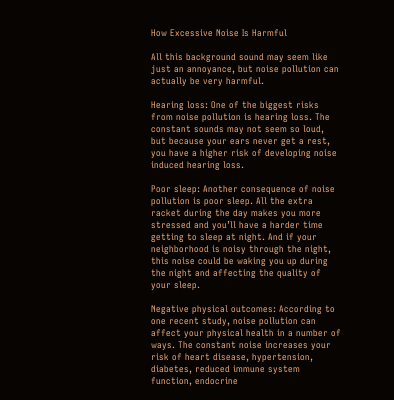How Excessive Noise Is Harmful

All this background sound may seem like just an annoyance, but noise pollution can actually be very harmful.

Hearing loss: One of the biggest risks from noise pollution is hearing loss. The constant sounds may not seem so loud, but because your ears never get a rest, you have a higher risk of developing noise induced hearing loss.

Poor sleep: Another consequence of noise pollution is poor sleep. All the extra racket during the day makes you more stressed and you’ll have a harder time getting to sleep at night. And if your neighborhood is noisy through the night, this noise could be waking you up during the night and affecting the quality of your sleep.

Negative physical outcomes: According to one recent study, noise pollution can affect your physical health in a number of ways. The constant noise increases your risk of heart disease, hypertension, diabetes, reduced immune system function, endocrine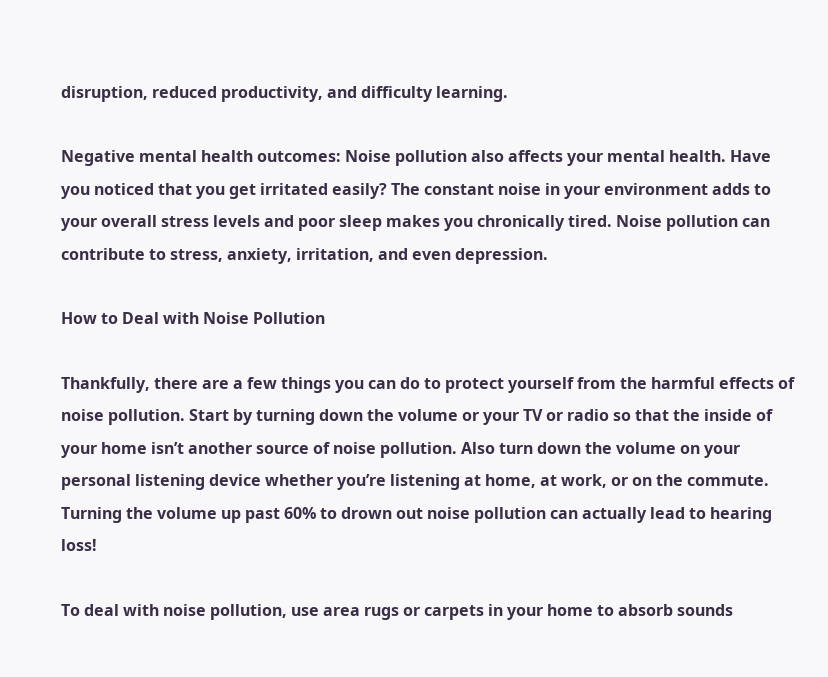disruption, reduced productivity, and difficulty learning.

Negative mental health outcomes: Noise pollution also affects your mental health. Have you noticed that you get irritated easily? The constant noise in your environment adds to your overall stress levels and poor sleep makes you chronically tired. Noise pollution can contribute to stress, anxiety, irritation, and even depression.

How to Deal with Noise Pollution

Thankfully, there are a few things you can do to protect yourself from the harmful effects of noise pollution. Start by turning down the volume or your TV or radio so that the inside of your home isn’t another source of noise pollution. Also turn down the volume on your personal listening device whether you’re listening at home, at work, or on the commute. Turning the volume up past 60% to drown out noise pollution can actually lead to hearing loss!

To deal with noise pollution, use area rugs or carpets in your home to absorb sounds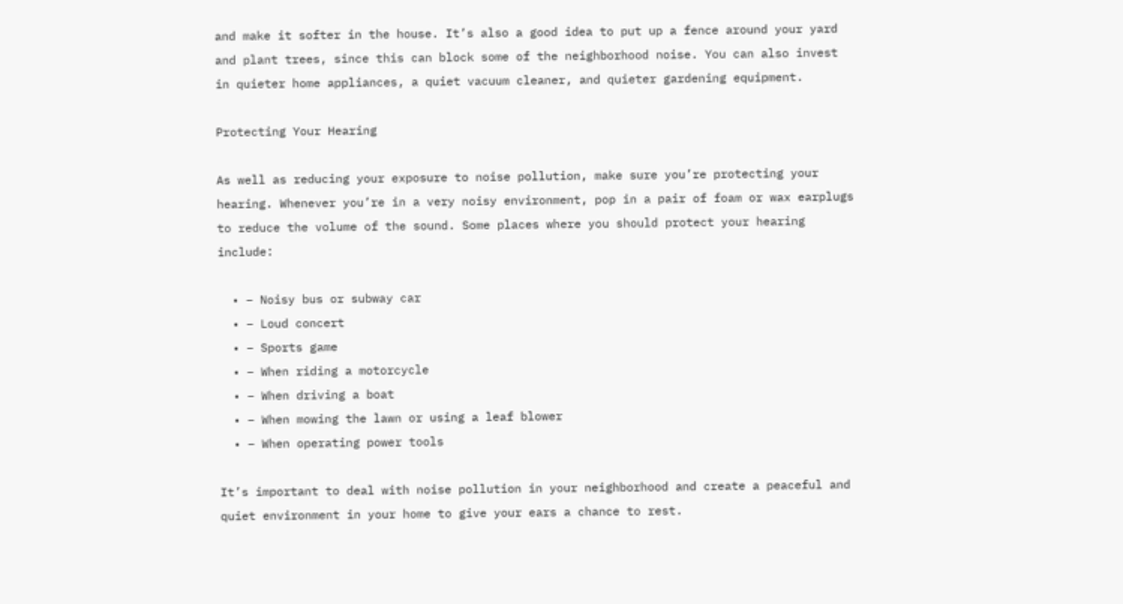and make it softer in the house. It’s also a good idea to put up a fence around your yard and plant trees, since this can block some of the neighborhood noise. You can also invest in quieter home appliances, a quiet vacuum cleaner, and quieter gardening equipment.

Protecting Your Hearing

As well as reducing your exposure to noise pollution, make sure you’re protecting your hearing. Whenever you’re in a very noisy environment, pop in a pair of foam or wax earplugs to reduce the volume of the sound. Some places where you should protect your hearing include:

  • – Noisy bus or subway car
  • – Loud concert
  • – Sports game
  • – When riding a motorcycle
  • – When driving a boat
  • – When mowing the lawn or using a leaf blower
  • – When operating power tools

It’s important to deal with noise pollution in your neighborhood and create a peaceful and quiet environment in your home to give your ears a chance to rest.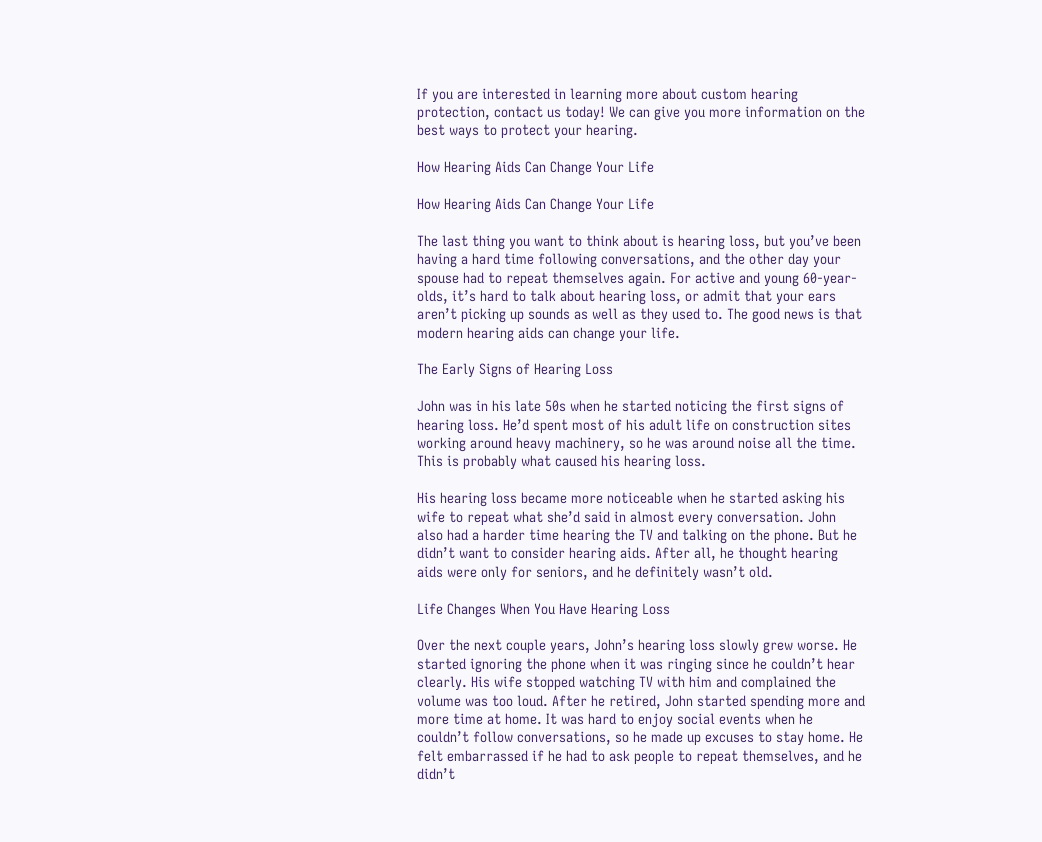If you are interested in learning more about custom hearing protection, contact us today! We can give you more information on the best ways to protect your hearing.

How Hearing Aids Can Change Your Life

How Hearing Aids Can Change Your Life

The last thing you want to think about is hearing loss, but you’ve been having a hard time following conversations, and the other day your spouse had to repeat themselves again. For active and young 60-year-olds, it’s hard to talk about hearing loss, or admit that your ears aren’t picking up sounds as well as they used to. The good news is that modern hearing aids can change your life.

The Early Signs of Hearing Loss

John was in his late 50s when he started noticing the first signs of hearing loss. He’d spent most of his adult life on construction sites working around heavy machinery, so he was around noise all the time. This is probably what caused his hearing loss.

His hearing loss became more noticeable when he started asking his wife to repeat what she’d said in almost every conversation. John also had a harder time hearing the TV and talking on the phone. But he didn’t want to consider hearing aids. After all, he thought hearing aids were only for seniors, and he definitely wasn’t old.

Life Changes When You Have Hearing Loss

Over the next couple years, John’s hearing loss slowly grew worse. He started ignoring the phone when it was ringing since he couldn’t hear clearly. His wife stopped watching TV with him and complained the volume was too loud. After he retired, John started spending more and more time at home. It was hard to enjoy social events when he couldn’t follow conversations, so he made up excuses to stay home. He felt embarrassed if he had to ask people to repeat themselves, and he didn’t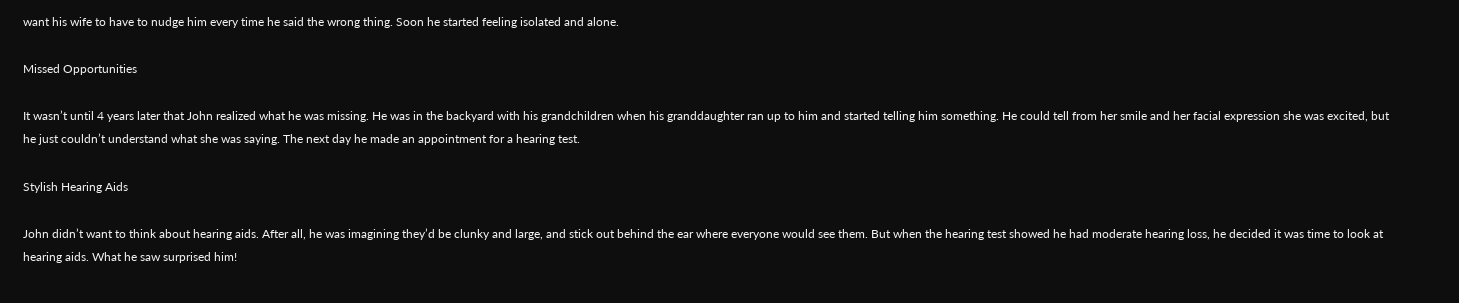want his wife to have to nudge him every time he said the wrong thing. Soon he started feeling isolated and alone.

Missed Opportunities

It wasn’t until 4 years later that John realized what he was missing. He was in the backyard with his grandchildren when his granddaughter ran up to him and started telling him something. He could tell from her smile and her facial expression she was excited, but he just couldn’t understand what she was saying. The next day he made an appointment for a hearing test.

Stylish Hearing Aids

John didn’t want to think about hearing aids. After all, he was imagining they’d be clunky and large, and stick out behind the ear where everyone would see them. But when the hearing test showed he had moderate hearing loss, he decided it was time to look at hearing aids. What he saw surprised him!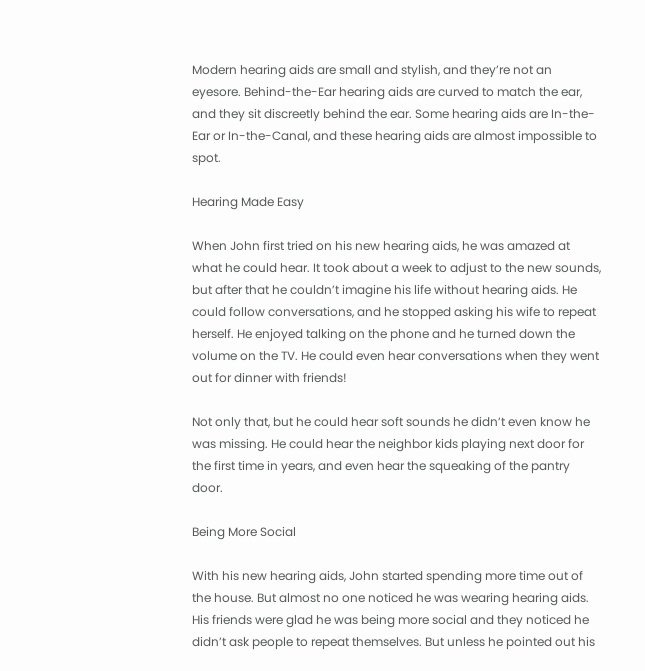Modern hearing aids are small and stylish, and they’re not an eyesore. Behind-the-Ear hearing aids are curved to match the ear, and they sit discreetly behind the ear. Some hearing aids are In-the-Ear or In-the-Canal, and these hearing aids are almost impossible to spot.

Hearing Made Easy

When John first tried on his new hearing aids, he was amazed at what he could hear. It took about a week to adjust to the new sounds, but after that he couldn’t imagine his life without hearing aids. He could follow conversations, and he stopped asking his wife to repeat herself. He enjoyed talking on the phone and he turned down the volume on the TV. He could even hear conversations when they went out for dinner with friends!

Not only that, but he could hear soft sounds he didn’t even know he was missing. He could hear the neighbor kids playing next door for the first time in years, and even hear the squeaking of the pantry door.

Being More Social

With his new hearing aids, John started spending more time out of the house. But almost no one noticed he was wearing hearing aids. His friends were glad he was being more social and they noticed he didn’t ask people to repeat themselves. But unless he pointed out his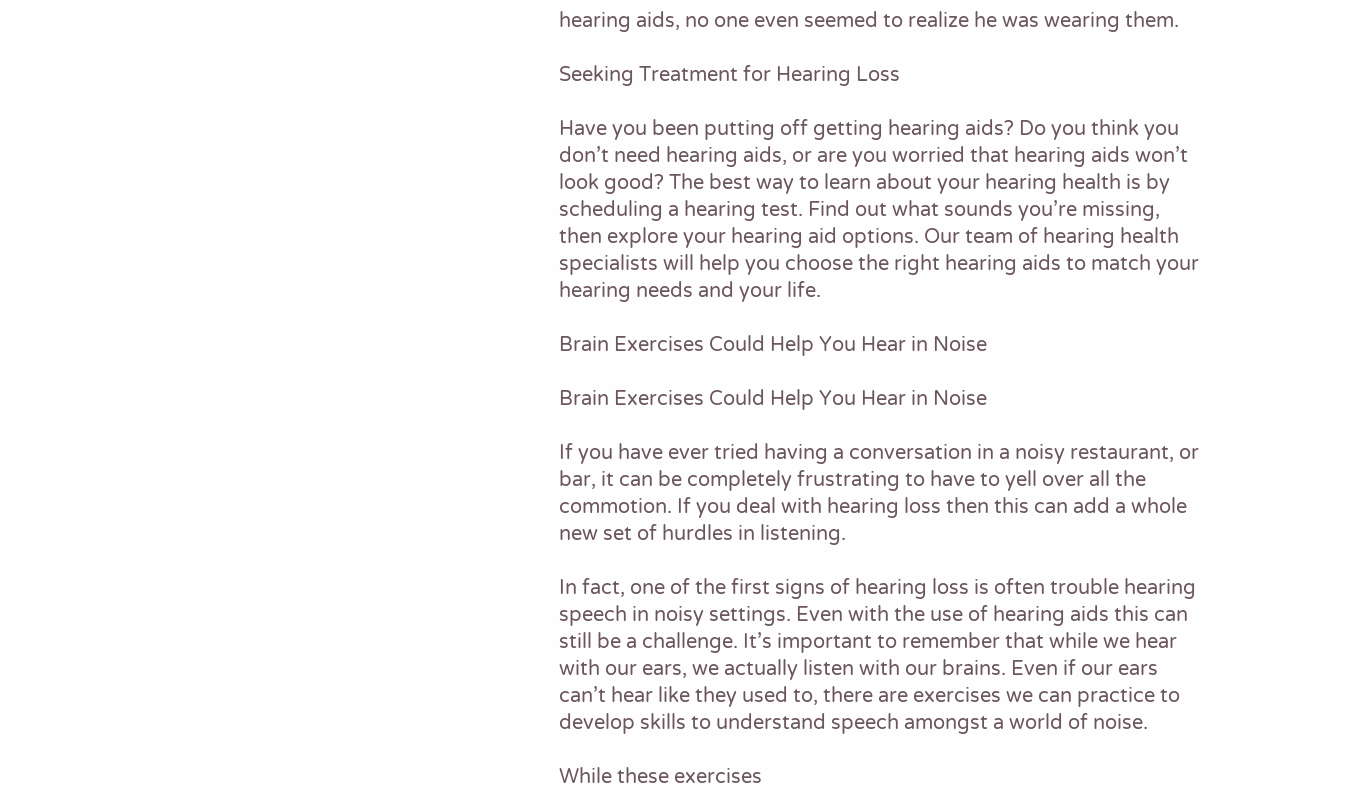hearing aids, no one even seemed to realize he was wearing them.

Seeking Treatment for Hearing Loss

Have you been putting off getting hearing aids? Do you think you don’t need hearing aids, or are you worried that hearing aids won’t look good? The best way to learn about your hearing health is by scheduling a hearing test. Find out what sounds you’re missing, then explore your hearing aid options. Our team of hearing health specialists will help you choose the right hearing aids to match your hearing needs and your life.

Brain Exercises Could Help You Hear in Noise

Brain Exercises Could Help You Hear in Noise

If you have ever tried having a conversation in a noisy restaurant, or bar, it can be completely frustrating to have to yell over all the commotion. If you deal with hearing loss then this can add a whole new set of hurdles in listening.

In fact, one of the first signs of hearing loss is often trouble hearing speech in noisy settings. Even with the use of hearing aids this can still be a challenge. It’s important to remember that while we hear with our ears, we actually listen with our brains. Even if our ears can’t hear like they used to, there are exercises we can practice to develop skills to understand speech amongst a world of noise.

While these exercises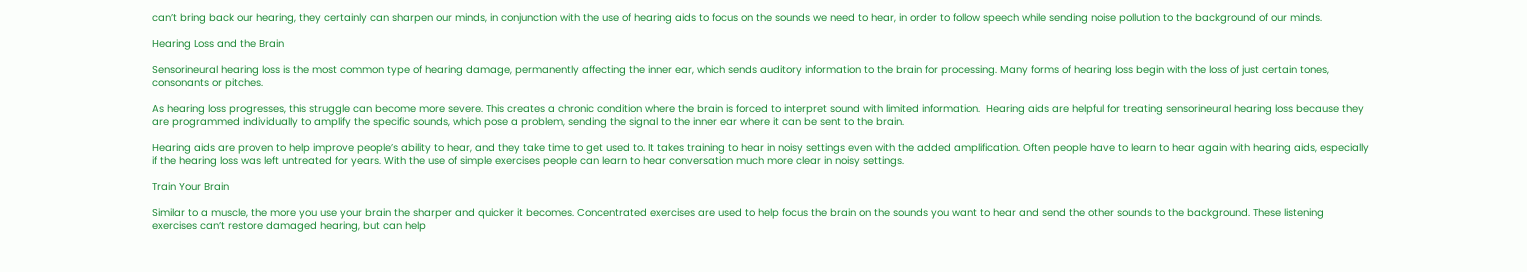can’t bring back our hearing, they certainly can sharpen our minds, in conjunction with the use of hearing aids to focus on the sounds we need to hear, in order to follow speech while sending noise pollution to the background of our minds.

Hearing Loss and the Brain

Sensorineural hearing loss is the most common type of hearing damage, permanently affecting the inner ear, which sends auditory information to the brain for processing. Many forms of hearing loss begin with the loss of just certain tones, consonants or pitches.

As hearing loss progresses, this struggle can become more severe. This creates a chronic condition where the brain is forced to interpret sound with limited information.  Hearing aids are helpful for treating sensorineural hearing loss because they are programmed individually to amplify the specific sounds, which pose a problem, sending the signal to the inner ear where it can be sent to the brain.

Hearing aids are proven to help improve people’s ability to hear, and they take time to get used to. It takes training to hear in noisy settings even with the added amplification. Often people have to learn to hear again with hearing aids, especially if the hearing loss was left untreated for years. With the use of simple exercises people can learn to hear conversation much more clear in noisy settings.

Train Your Brain

Similar to a muscle, the more you use your brain the sharper and quicker it becomes. Concentrated exercises are used to help focus the brain on the sounds you want to hear and send the other sounds to the background. These listening exercises can’t restore damaged hearing, but can help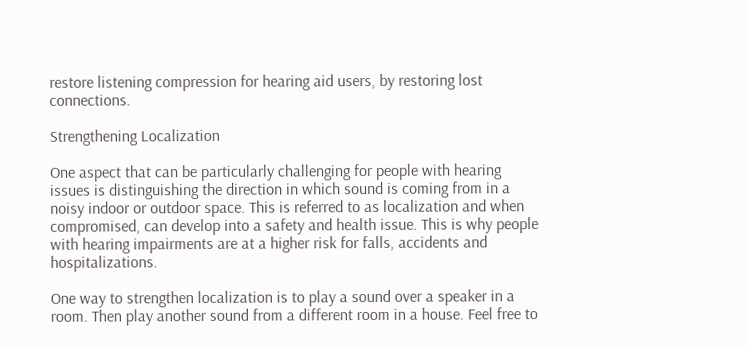restore listening compression for hearing aid users, by restoring lost connections.

Strengthening Localization

One aspect that can be particularly challenging for people with hearing issues is distinguishing the direction in which sound is coming from in a noisy indoor or outdoor space. This is referred to as localization and when compromised, can develop into a safety and health issue. This is why people with hearing impairments are at a higher risk for falls, accidents and hospitalizations.

One way to strengthen localization is to play a sound over a speaker in a room. Then play another sound from a different room in a house. Feel free to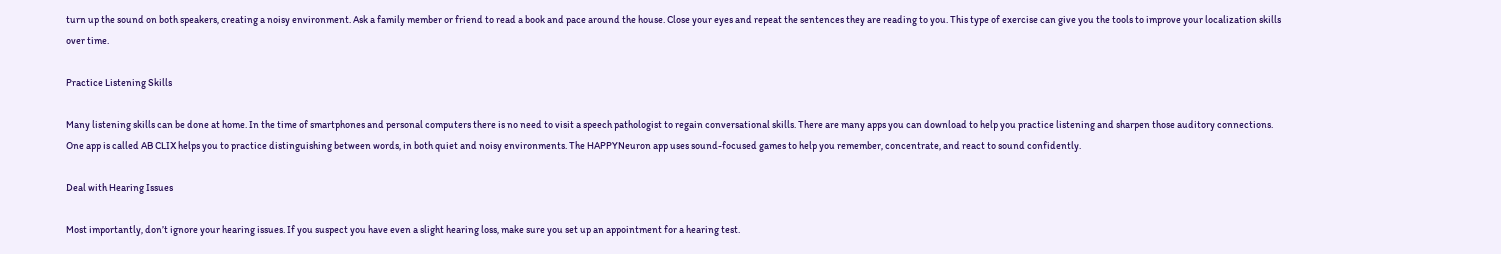turn up the sound on both speakers, creating a noisy environment. Ask a family member or friend to read a book and pace around the house. Close your eyes and repeat the sentences they are reading to you. This type of exercise can give you the tools to improve your localization skills over time.

Practice Listening Skills

Many listening skills can be done at home. In the time of smartphones and personal computers there is no need to visit a speech pathologist to regain conversational skills. There are many apps you can download to help you practice listening and sharpen those auditory connections. One app is called AB CLIX helps you to practice distinguishing between words, in both quiet and noisy environments. The HAPPYNeuron app uses sound-focused games to help you remember, concentrate, and react to sound confidently.

Deal with Hearing Issues

Most importantly, don’t ignore your hearing issues. If you suspect you have even a slight hearing loss, make sure you set up an appointment for a hearing test.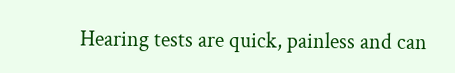Hearing tests are quick, painless and can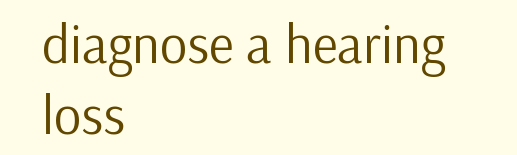diagnose a hearing loss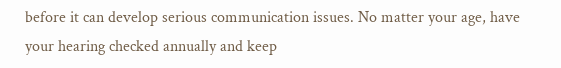before it can develop serious communication issues. No matter your age, have your hearing checked annually and keep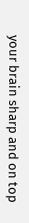your brain sharp and on top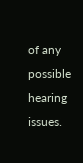of any possible hearing issues.